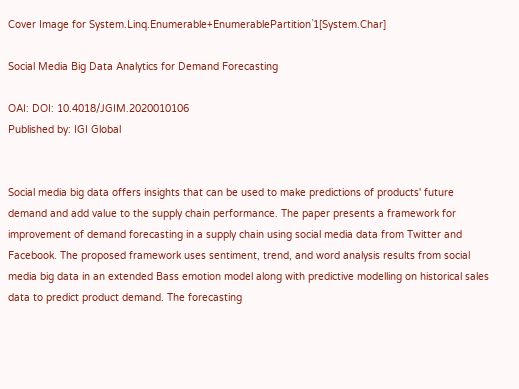Cover Image for System.Linq.Enumerable+EnumerablePartition`1[System.Char]

Social Media Big Data Analytics for Demand Forecasting

OAI: DOI: 10.4018/JGIM.2020010106
Published by: IGI Global


Social media big data offers insights that can be used to make predictions of products' future demand and add value to the supply chain performance. The paper presents a framework for improvement of demand forecasting in a supply chain using social media data from Twitter and Facebook. The proposed framework uses sentiment, trend, and word analysis results from social media big data in an extended Bass emotion model along with predictive modelling on historical sales data to predict product demand. The forecasting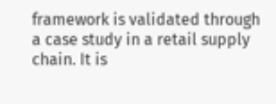framework is validated through a case study in a retail supply chain. It is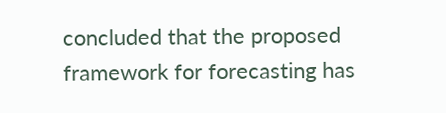concluded that the proposed framework for forecasting has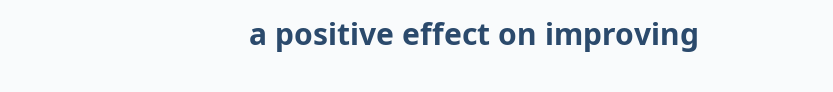a positive effect on improving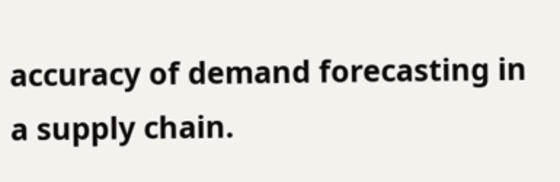accuracy of demand forecasting in a supply chain.